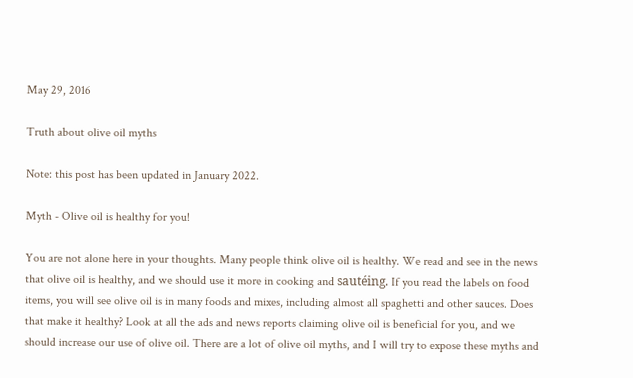May 29, 2016

Truth about olive oil myths

Note: this post has been updated in January 2022.

Myth - Olive oil is healthy for you!

You are not alone here in your thoughts. Many people think olive oil is healthy. We read and see in the news that olive oil is healthy, and we should use it more in cooking and sautéing. If you read the labels on food items, you will see olive oil is in many foods and mixes, including almost all spaghetti and other sauces. Does that make it healthy? Look at all the ads and news reports claiming olive oil is beneficial for you, and we should increase our use of olive oil. There are a lot of olive oil myths, and I will try to expose these myths and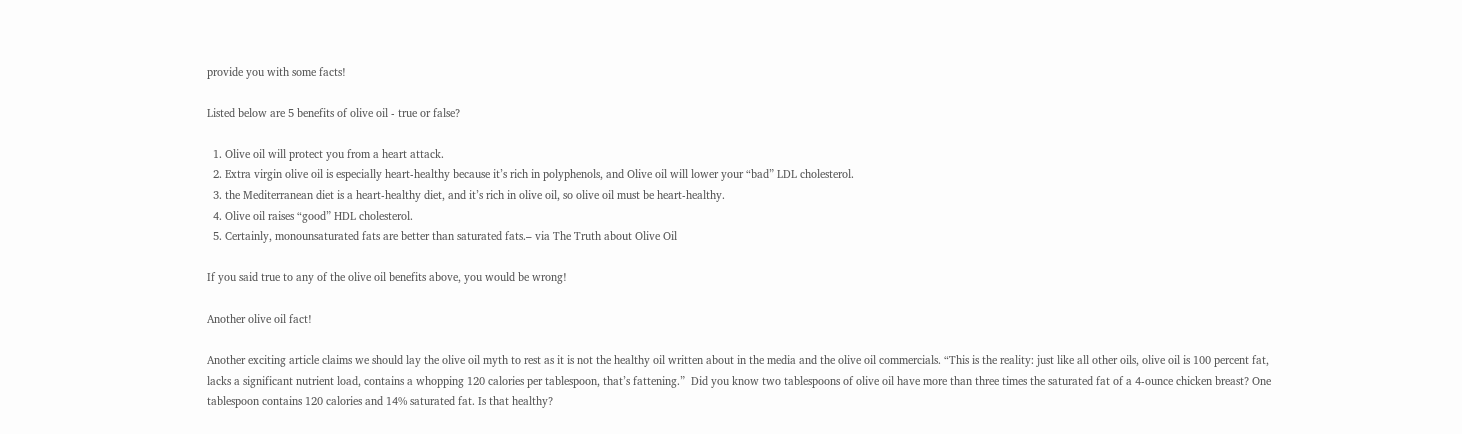provide you with some facts!

Listed below are 5 benefits of olive oil - true or false?

  1. Olive oil will protect you from a heart attack.
  2. Extra virgin olive oil is especially heart-healthy because it’s rich in polyphenols, and Olive oil will lower your “bad” LDL cholesterol.
  3. the Mediterranean diet is a heart-healthy diet, and it’s rich in olive oil, so olive oil must be heart-healthy.
  4. Olive oil raises “good” HDL cholesterol.
  5. Certainly, monounsaturated fats are better than saturated fats.– via The Truth about Olive Oil

If you said true to any of the olive oil benefits above, you would be wrong!

Another olive oil fact!

Another exciting article claims we should lay the olive oil myth to rest as it is not the healthy oil written about in the media and the olive oil commercials. “This is the reality: just like all other oils, olive oil is 100 percent fat, lacks a significant nutrient load, contains a whopping 120 calories per tablespoon, that’s fattening.”  Did you know two tablespoons of olive oil have more than three times the saturated fat of a 4-ounce chicken breast? One tablespoon contains 120 calories and 14% saturated fat. Is that healthy?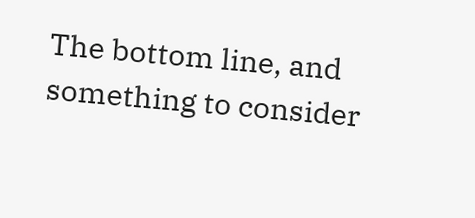The bottom line, and something to consider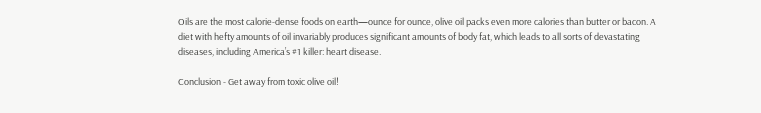Oils are the most calorie-dense foods on earth—ounce for ounce, olive oil packs even more calories than butter or bacon. A diet with hefty amounts of oil invariably produces significant amounts of body fat, which leads to all sorts of devastating diseases, including America’s #1 killer: heart disease.

Conclusion - Get away from toxic olive oil!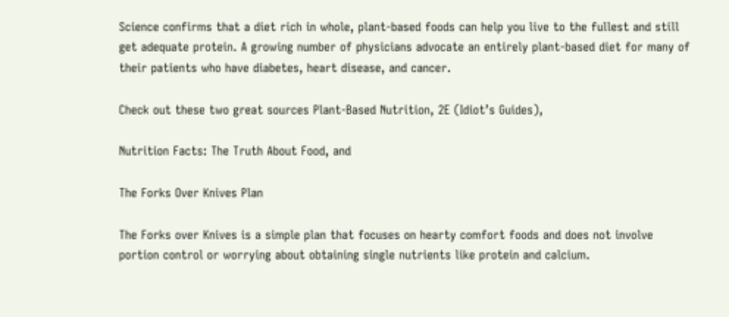Science confirms that a diet rich in whole, plant-based foods can help you live to the fullest and still get adequate protein. A growing number of physicians advocate an entirely plant-based diet for many of their patients who have diabetes, heart disease, and cancer.

Check out these two great sources Plant-Based Nutrition, 2E (Idiot’s Guides),

Nutrition Facts: The Truth About Food, and

The Forks Over Knives Plan

The Forks over Knives is a simple plan that focuses on hearty comfort foods and does not involve portion control or worrying about obtaining single nutrients like protein and calcium.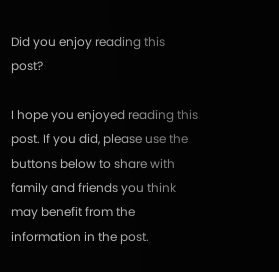Did you enjoy reading this post?

I hope you enjoyed reading this post. If you did, please use the buttons below to share with family and friends you think may benefit from the information in the post.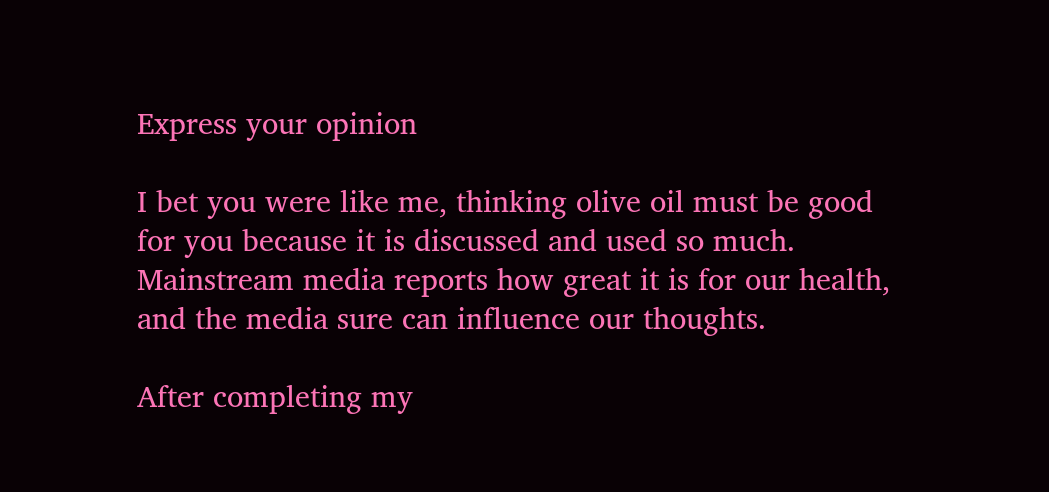Express your opinion

I bet you were like me, thinking olive oil must be good for you because it is discussed and used so much. Mainstream media reports how great it is for our health, and the media sure can influence our thoughts.

After completing my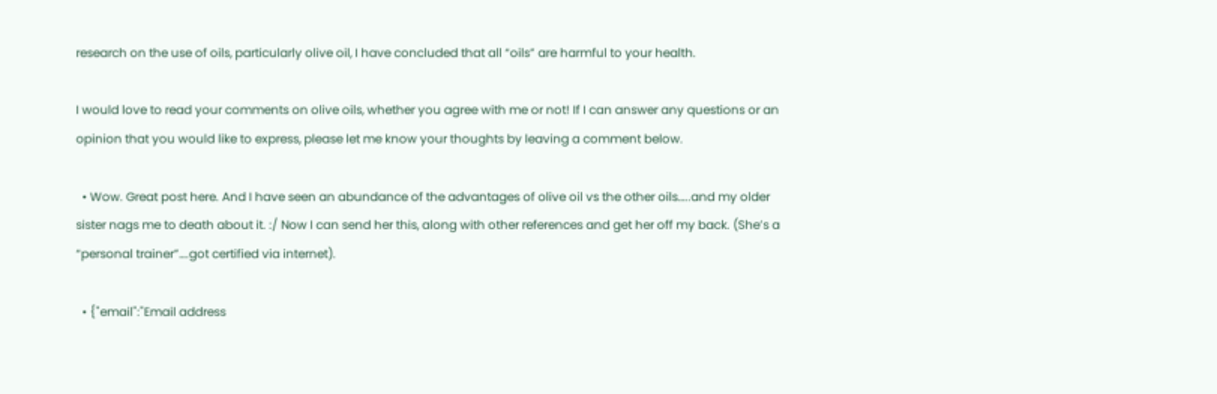research on the use of oils, particularly olive oil, I have concluded that all “oils” are harmful to your health.

I would love to read your comments on olive oils, whether you agree with me or not! If I can answer any questions or an opinion that you would like to express, please let me know your thoughts by leaving a comment below.

  • Wow. Great post here. And I have seen an abundance of the advantages of olive oil vs the other oils…..and my older sister nags me to death about it. :/ Now I can send her this, along with other references and get her off my back. (She’s a “personal trainer”….got certified via internet).

  • {"email":"Email address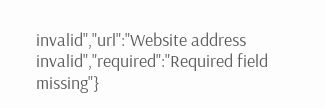invalid","url":"Website address invalid","required":"Required field missing"}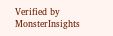Verified by MonsterInsights